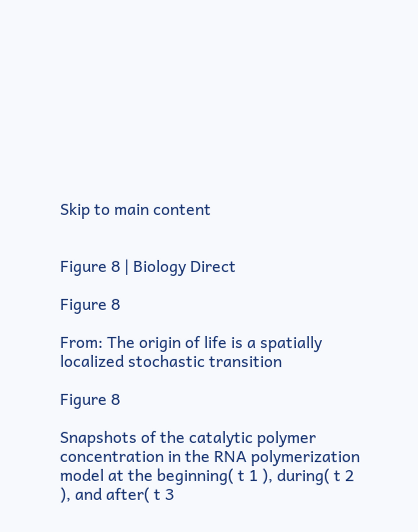Skip to main content


Figure 8 | Biology Direct

Figure 8

From: The origin of life is a spatially localized stochastic transition

Figure 8

Snapshots of the catalytic polymer concentration in the RNA polymerization model at the beginning( t 1 ), during( t 2 ), and after( t 3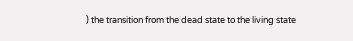) the transition from the dead state to the living state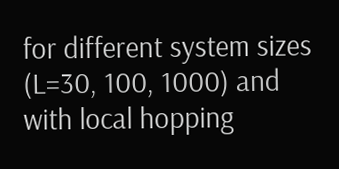for different system sizes (L=30, 100, 1000) and with local hopping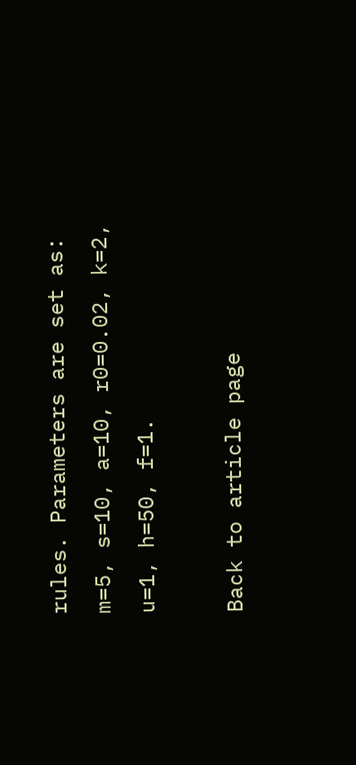rules. Parameters are set as: m=5, s=10, a=10, r0=0.02, k=2, u=1, h=50, f=1.

Back to article page